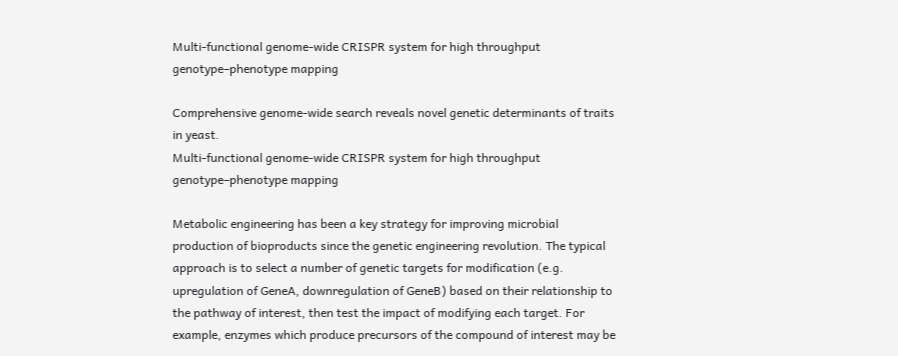Multi-functional genome-wide CRISPR system for high throughput genotype–phenotype mapping

Comprehensive genome-wide search reveals novel genetic determinants of traits in yeast.
Multi-functional genome-wide CRISPR system for high throughput genotype–phenotype mapping

Metabolic engineering has been a key strategy for improving microbial production of bioproducts since the genetic engineering revolution. The typical approach is to select a number of genetic targets for modification (e.g. upregulation of GeneA, downregulation of GeneB) based on their relationship to the pathway of interest, then test the impact of modifying each target. For example, enzymes which produce precursors of the compound of interest may be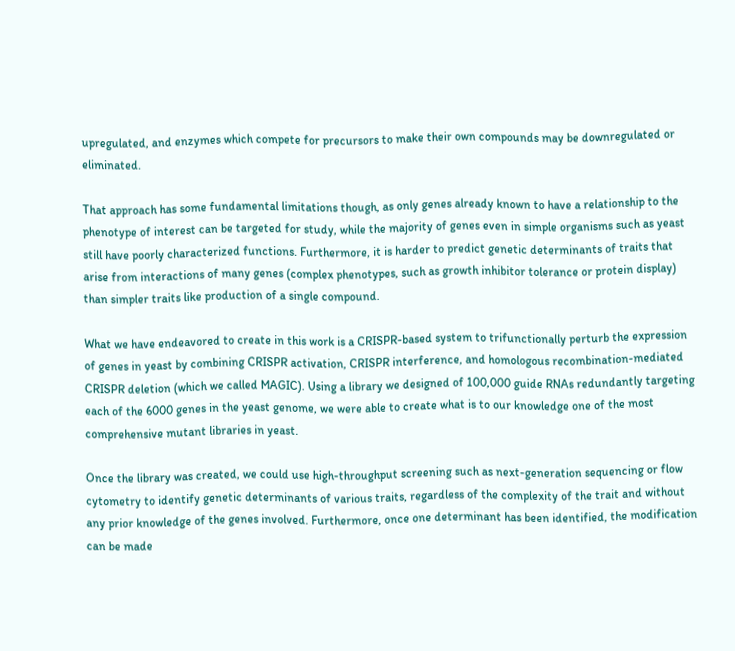upregulated, and enzymes which compete for precursors to make their own compounds may be downregulated or eliminated.

That approach has some fundamental limitations though, as only genes already known to have a relationship to the phenotype of interest can be targeted for study, while the majority of genes even in simple organisms such as yeast still have poorly characterized functions. Furthermore, it is harder to predict genetic determinants of traits that arise from interactions of many genes (complex phenotypes, such as growth inhibitor tolerance or protein display) than simpler traits like production of a single compound.

What we have endeavored to create in this work is a CRISPR-based system to trifunctionally perturb the expression of genes in yeast by combining CRISPR activation, CRISPR interference, and homologous recombination-mediated CRISPR deletion (which we called MAGIC). Using a library we designed of 100,000 guide RNAs redundantly targeting each of the 6000 genes in the yeast genome, we were able to create what is to our knowledge one of the most comprehensive mutant libraries in yeast.

Once the library was created, we could use high-throughput screening such as next-generation sequencing or flow cytometry to identify genetic determinants of various traits, regardless of the complexity of the trait and without any prior knowledge of the genes involved. Furthermore, once one determinant has been identified, the modification can be made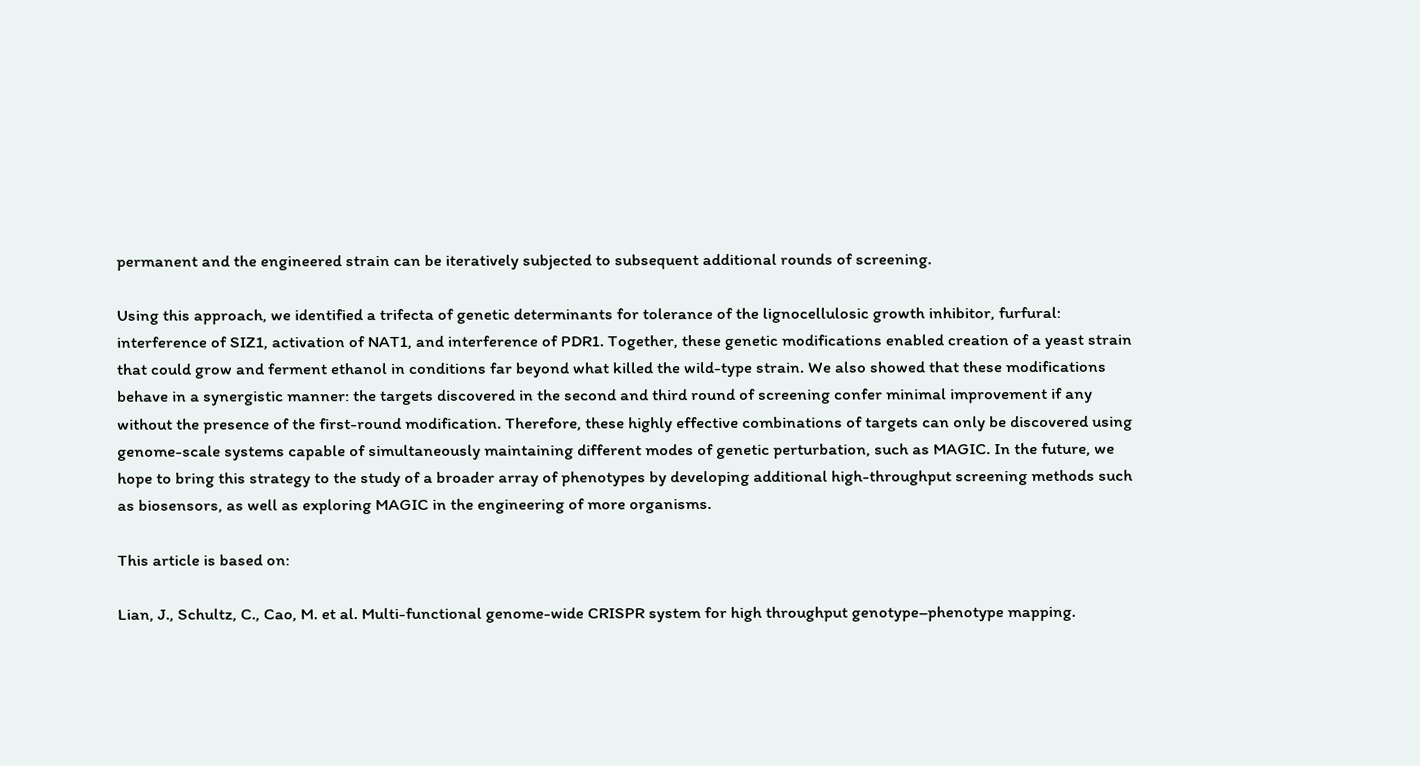permanent and the engineered strain can be iteratively subjected to subsequent additional rounds of screening.

Using this approach, we identified a trifecta of genetic determinants for tolerance of the lignocellulosic growth inhibitor, furfural: interference of SIZ1, activation of NAT1, and interference of PDR1. Together, these genetic modifications enabled creation of a yeast strain that could grow and ferment ethanol in conditions far beyond what killed the wild-type strain. We also showed that these modifications behave in a synergistic manner: the targets discovered in the second and third round of screening confer minimal improvement if any without the presence of the first-round modification. Therefore, these highly effective combinations of targets can only be discovered using genome-scale systems capable of simultaneously maintaining different modes of genetic perturbation, such as MAGIC. In the future, we hope to bring this strategy to the study of a broader array of phenotypes by developing additional high-throughput screening methods such as biosensors, as well as exploring MAGIC in the engineering of more organisms.

This article is based on:

Lian, J., Schultz, C., Cao, M. et al. Multi-functional genome-wide CRISPR system for high throughput genotype–phenotype mapping.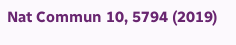Nat Commun 10, 5794 (2019)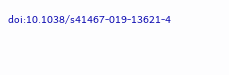doi:10.1038/s41467-019-13621-4